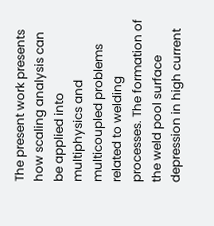The present work presents how scaling analysis can be applied into multiphysics and multicoupled problems related to welding processes. The formation of the weld pool surface depression in high current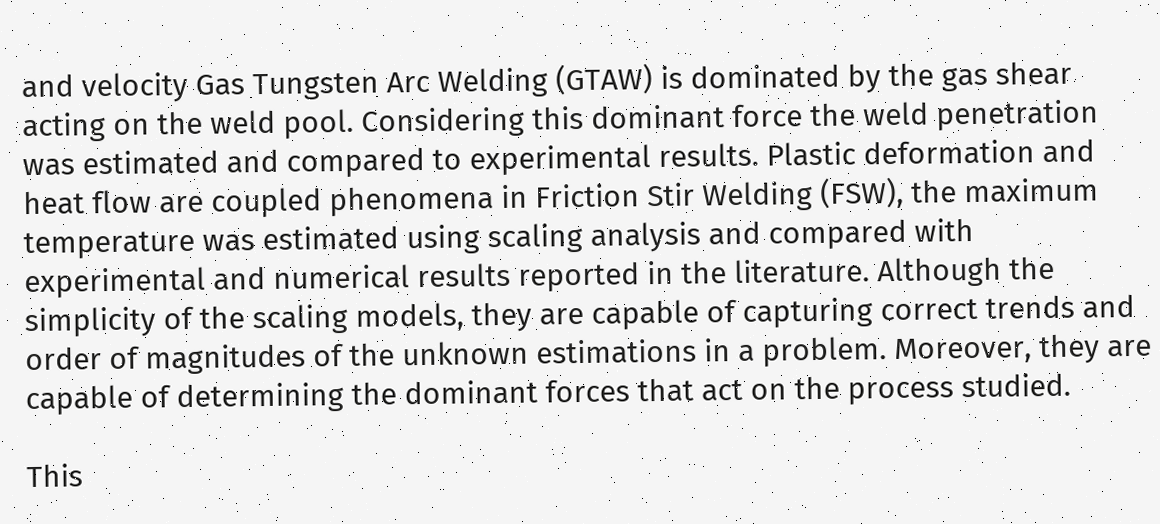and velocity Gas Tungsten Arc Welding (GTAW) is dominated by the gas shear acting on the weld pool. Considering this dominant force the weld penetration was estimated and compared to experimental results. Plastic deformation and heat flow are coupled phenomena in Friction Stir Welding (FSW), the maximum temperature was estimated using scaling analysis and compared with experimental and numerical results reported in the literature. Although the simplicity of the scaling models, they are capable of capturing correct trends and order of magnitudes of the unknown estimations in a problem. Moreover, they are capable of determining the dominant forces that act on the process studied.

This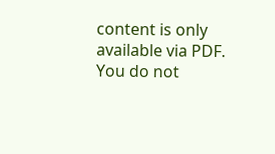content is only available via PDF.
You do not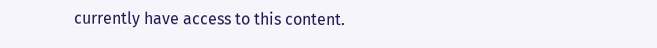currently have access to this content.